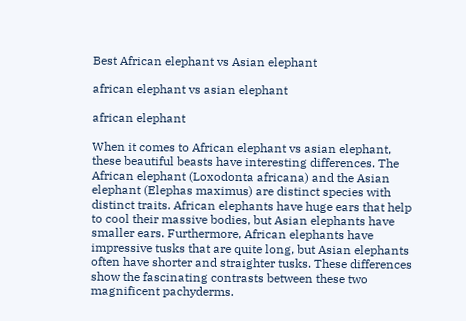Best African elephant vs Asian elephant

african elephant vs asian elephant

african elephant

When it comes to African elephant vs asian elephant, these beautiful beasts have interesting differences. The African elephant (Loxodonta africana) and the Asian elephant (Elephas maximus) are distinct species with distinct traits. African elephants have huge ears that help to cool their massive bodies, but Asian elephants have smaller ears. Furthermore, African elephants have impressive tusks that are quite long, but Asian elephants often have shorter and straighter tusks. These differences show the fascinating contrasts between these two magnificent pachyderms.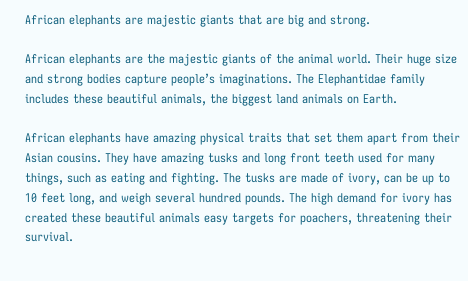African elephants are majestic giants that are big and strong.

African elephants are the majestic giants of the animal world. Their huge size and strong bodies capture people’s imaginations. The Elephantidae family includes these beautiful animals, the biggest land animals on Earth.

African elephants have amazing physical traits that set them apart from their Asian cousins. They have amazing tusks and long front teeth used for many things, such as eating and fighting. The tusks are made of ivory, can be up to 10 feet long, and weigh several hundred pounds. The high demand for ivory has created these beautiful animals easy targets for poachers, threatening their survival.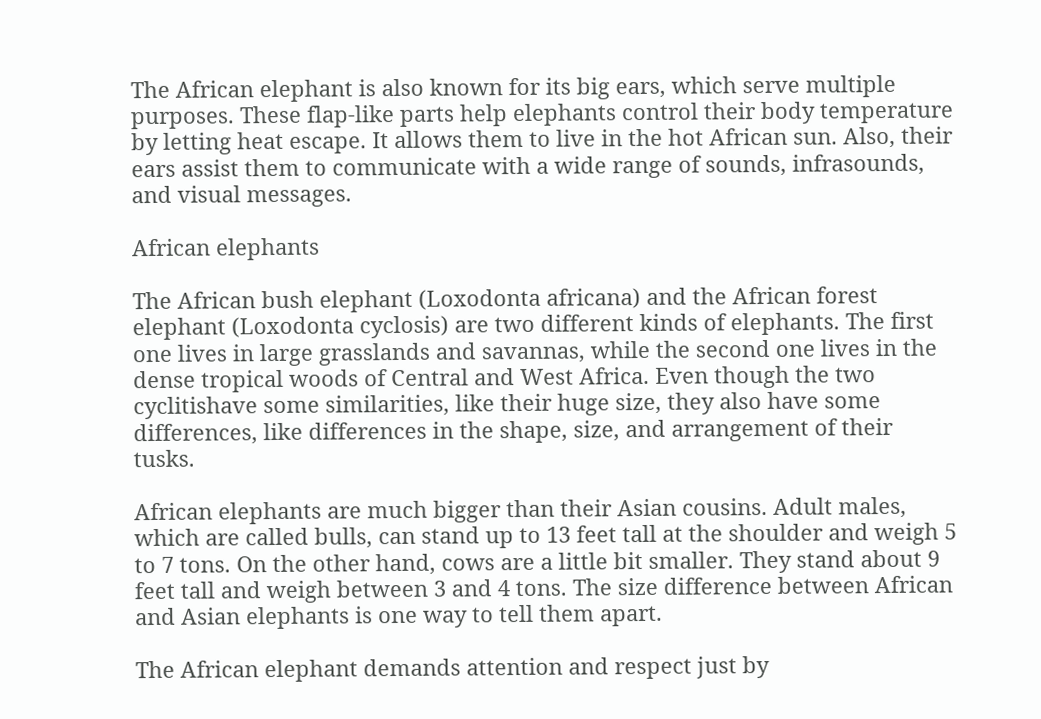The African elephant is also known for its big ears, which serve multiple purposes. These flap-like parts help elephants control their body temperature by letting heat escape. It allows them to live in the hot African sun. Also, their ears assist them to communicate with a wide range of sounds, infrasounds, and visual messages.

African elephants

The African bush elephant (Loxodonta africana) and the African forest elephant (Loxodonta cyclosis) are two different kinds of elephants. The first one lives in large grasslands and savannas, while the second one lives in the dense tropical woods of Central and West Africa. Even though the two cyclitishave some similarities, like their huge size, they also have some differences, like differences in the shape, size, and arrangement of their tusks.

African elephants are much bigger than their Asian cousins. Adult males, which are called bulls, can stand up to 13 feet tall at the shoulder and weigh 5 to 7 tons. On the other hand, cows are a little bit smaller. They stand about 9 feet tall and weigh between 3 and 4 tons. The size difference between African and Asian elephants is one way to tell them apart.

The African elephant demands attention and respect just by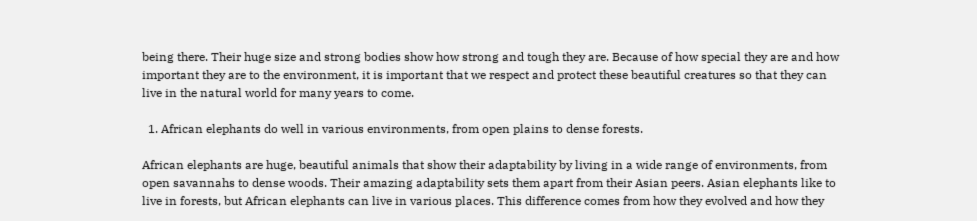being there. Their huge size and strong bodies show how strong and tough they are. Because of how special they are and how important they are to the environment, it is important that we respect and protect these beautiful creatures so that they can live in the natural world for many years to come.

  1. African elephants do well in various environments, from open plains to dense forests.

African elephants are huge, beautiful animals that show their adaptability by living in a wide range of environments, from open savannahs to dense woods. Their amazing adaptability sets them apart from their Asian peers. Asian elephants like to live in forests, but African elephants can live in various places. This difference comes from how they evolved and how they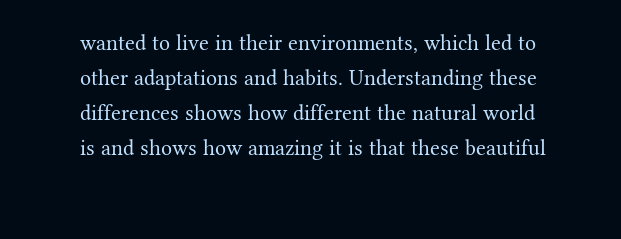wanted to live in their environments, which led to other adaptations and habits. Understanding these differences shows how different the natural world is and shows how amazing it is that these beautiful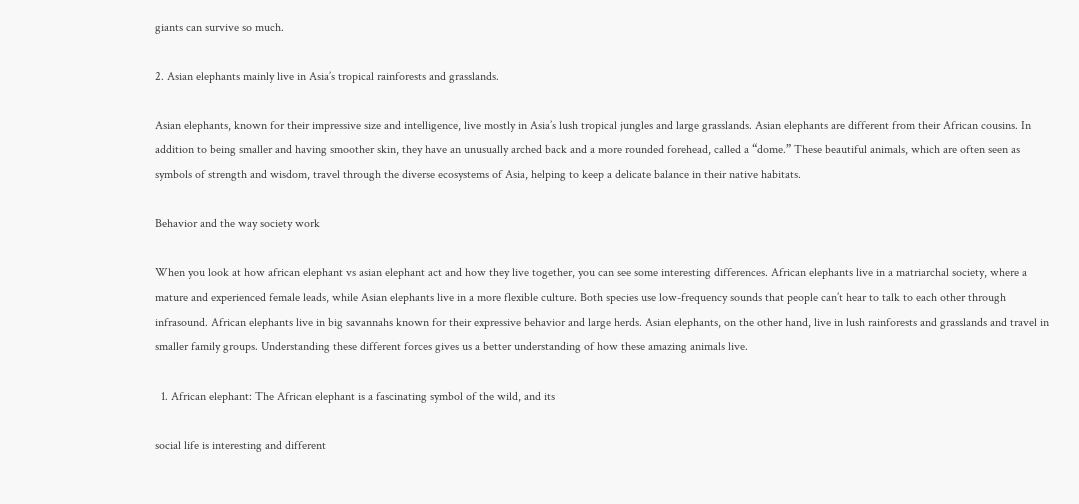giants can survive so much.

2. Asian elephants mainly live in Asia’s tropical rainforests and grasslands.

Asian elephants, known for their impressive size and intelligence, live mostly in Asia’s lush tropical jungles and large grasslands. Asian elephants are different from their African cousins. In addition to being smaller and having smoother skin, they have an unusually arched back and a more rounded forehead, called a “dome.” These beautiful animals, which are often seen as symbols of strength and wisdom, travel through the diverse ecosystems of Asia, helping to keep a delicate balance in their native habitats.

Behavior and the way society work

When you look at how african elephant vs asian elephant act and how they live together, you can see some interesting differences. African elephants live in a matriarchal society, where a mature and experienced female leads, while Asian elephants live in a more flexible culture. Both species use low-frequency sounds that people can’t hear to talk to each other through infrasound. African elephants live in big savannahs known for their expressive behavior and large herds. Asian elephants, on the other hand, live in lush rainforests and grasslands and travel in smaller family groups. Understanding these different forces gives us a better understanding of how these amazing animals live.

  1. African elephant: The African elephant is a fascinating symbol of the wild, and its

social life is interesting and different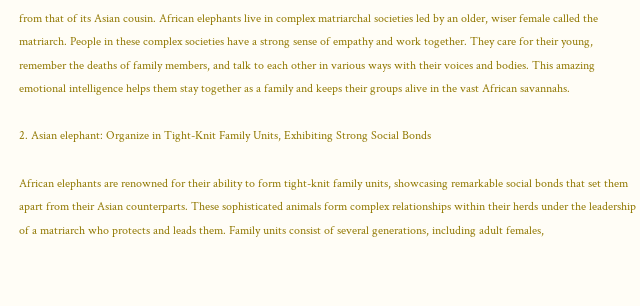from that of its Asian cousin. African elephants live in complex matriarchal societies led by an older, wiser female called the matriarch. People in these complex societies have a strong sense of empathy and work together. They care for their young, remember the deaths of family members, and talk to each other in various ways with their voices and bodies. This amazing emotional intelligence helps them stay together as a family and keeps their groups alive in the vast African savannahs.

2. Asian elephant: Organize in Tight-Knit Family Units, Exhibiting Strong Social Bonds

African elephants are renowned for their ability to form tight-knit family units, showcasing remarkable social bonds that set them apart from their Asian counterparts. These sophisticated animals form complex relationships within their herds under the leadership of a matriarch who protects and leads them. Family units consist of several generations, including adult females,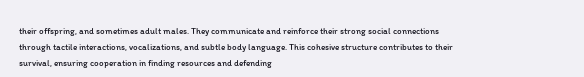their offspring, and sometimes adult males. They communicate and reinforce their strong social connections through tactile interactions, vocalizations, and subtle body language. This cohesive structure contributes to their survival, ensuring cooperation in finding resources and defending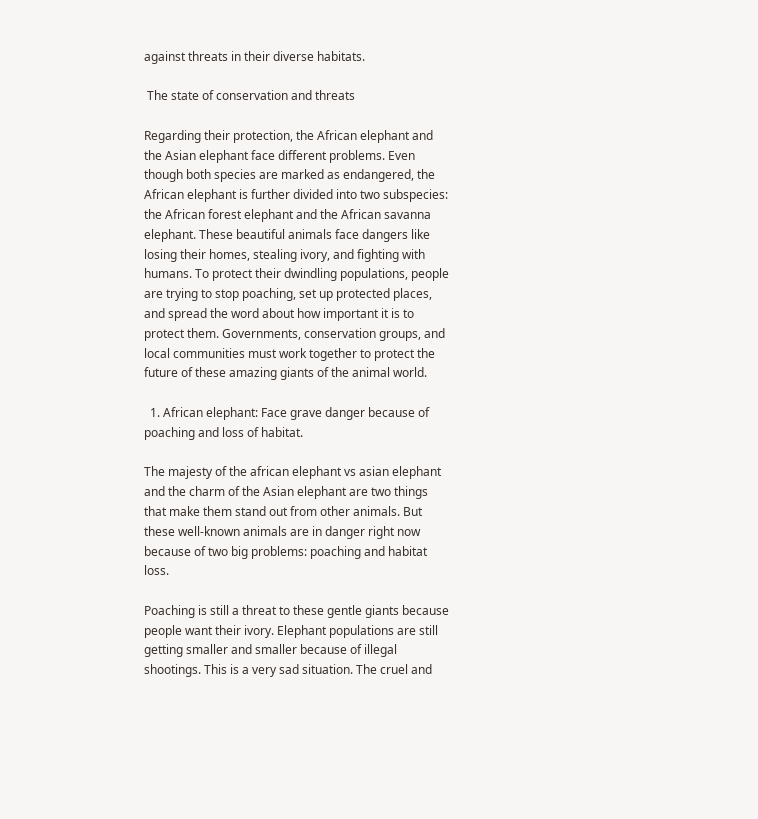against threats in their diverse habitats.

 The state of conservation and threats

Regarding their protection, the African elephant and the Asian elephant face different problems. Even though both species are marked as endangered, the African elephant is further divided into two subspecies: the African forest elephant and the African savanna elephant. These beautiful animals face dangers like losing their homes, stealing ivory, and fighting with humans. To protect their dwindling populations, people are trying to stop poaching, set up protected places, and spread the word about how important it is to protect them. Governments, conservation groups, and local communities must work together to protect the future of these amazing giants of the animal world.

  1. African elephant: Face grave danger because of poaching and loss of habitat.

The majesty of the african elephant vs asian elephant and the charm of the Asian elephant are two things that make them stand out from other animals. But these well-known animals are in danger right now because of two big problems: poaching and habitat loss.

Poaching is still a threat to these gentle giants because people want their ivory. Elephant populations are still getting smaller and smaller because of illegal shootings. This is a very sad situation. The cruel and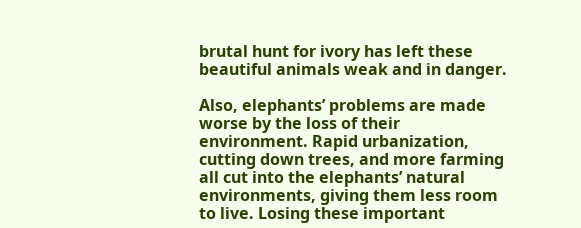brutal hunt for ivory has left these beautiful animals weak and in danger.

Also, elephants’ problems are made worse by the loss of their environment. Rapid urbanization, cutting down trees, and more farming all cut into the elephants’ natural environments, giving them less room to live. Losing these important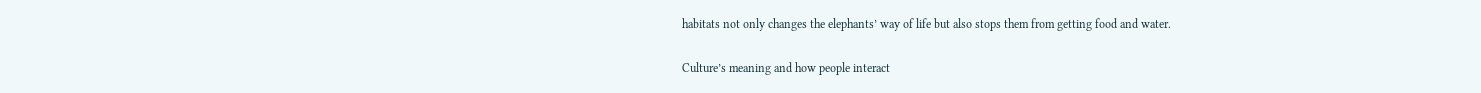habitats not only changes the elephants’ way of life but also stops them from getting food and water.

Culture’s meaning and how people interact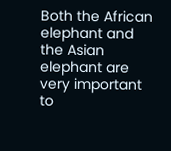Both the African elephant and the Asian elephant are very important to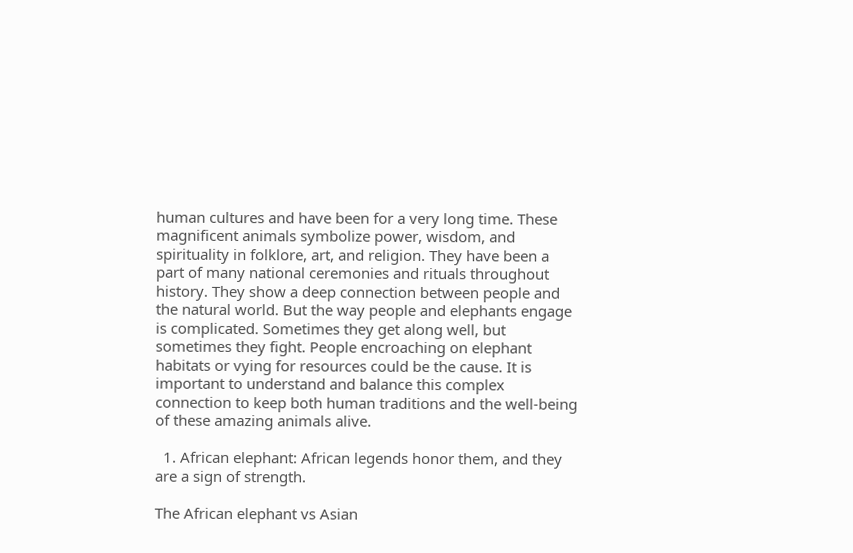human cultures and have been for a very long time. These magnificent animals symbolize power, wisdom, and spirituality in folklore, art, and religion. They have been a part of many national ceremonies and rituals throughout history. They show a deep connection between people and the natural world. But the way people and elephants engage is complicated. Sometimes they get along well, but sometimes they fight. People encroaching on elephant habitats or vying for resources could be the cause. It is important to understand and balance this complex connection to keep both human traditions and the well-being of these amazing animals alive.

  1. African elephant: African legends honor them, and they are a sign of strength.

The African elephant vs Asian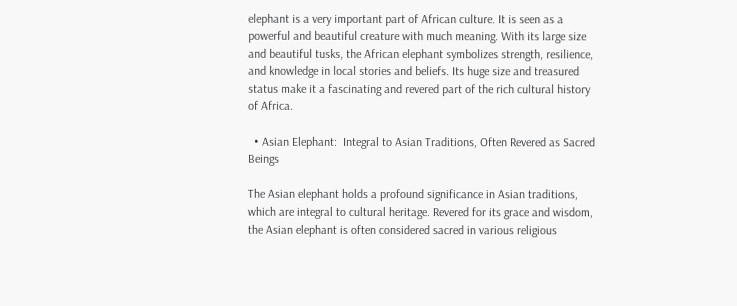elephant is a very important part of African culture. It is seen as a powerful and beautiful creature with much meaning. With its large size and beautiful tusks, the African elephant symbolizes strength, resilience, and knowledge in local stories and beliefs. Its huge size and treasured status make it a fascinating and revered part of the rich cultural history of Africa.

  • Asian Elephant:  Integral to Asian Traditions, Often Revered as Sacred Beings

The Asian elephant holds a profound significance in Asian traditions, which are integral to cultural heritage. Revered for its grace and wisdom, the Asian elephant is often considered sacred in various religious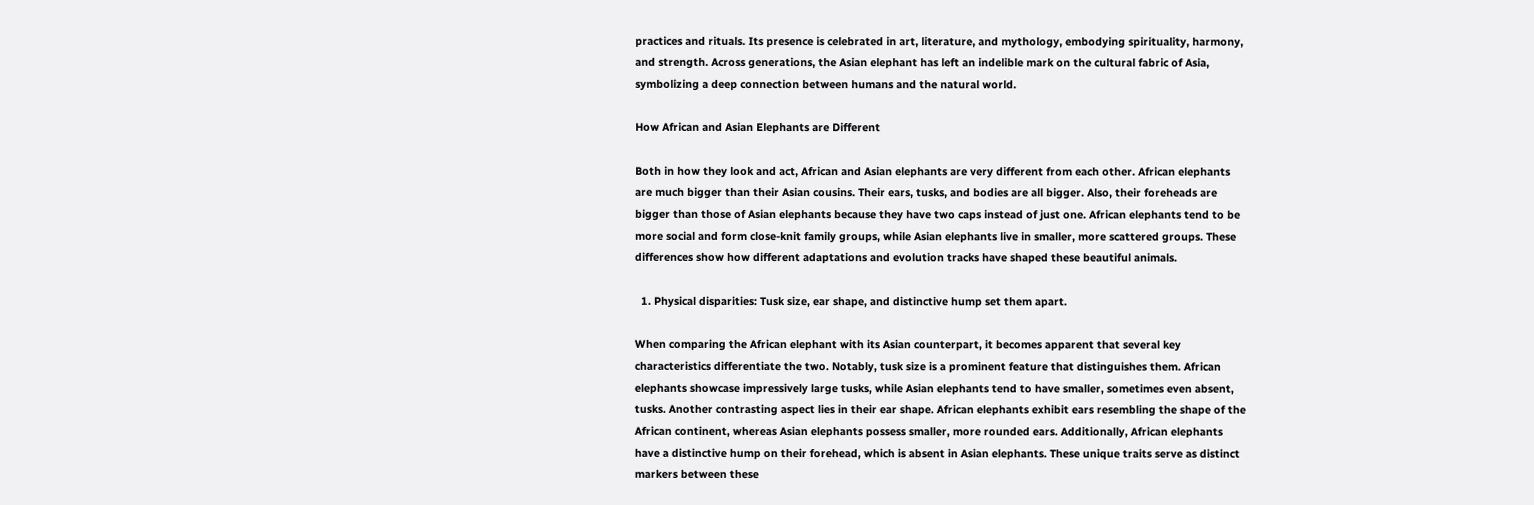practices and rituals. Its presence is celebrated in art, literature, and mythology, embodying spirituality, harmony, and strength. Across generations, the Asian elephant has left an indelible mark on the cultural fabric of Asia, symbolizing a deep connection between humans and the natural world.

How African and Asian Elephants are Different

Both in how they look and act, African and Asian elephants are very different from each other. African elephants are much bigger than their Asian cousins. Their ears, tusks, and bodies are all bigger. Also, their foreheads are bigger than those of Asian elephants because they have two caps instead of just one. African elephants tend to be more social and form close-knit family groups, while Asian elephants live in smaller, more scattered groups. These differences show how different adaptations and evolution tracks have shaped these beautiful animals.

  1. Physical disparities: Tusk size, ear shape, and distinctive hump set them apart.

When comparing the African elephant with its Asian counterpart, it becomes apparent that several key characteristics differentiate the two. Notably, tusk size is a prominent feature that distinguishes them. African elephants showcase impressively large tusks, while Asian elephants tend to have smaller, sometimes even absent, tusks. Another contrasting aspect lies in their ear shape. African elephants exhibit ears resembling the shape of the African continent, whereas Asian elephants possess smaller, more rounded ears. Additionally, African elephants have a distinctive hump on their forehead, which is absent in Asian elephants. These unique traits serve as distinct markers between these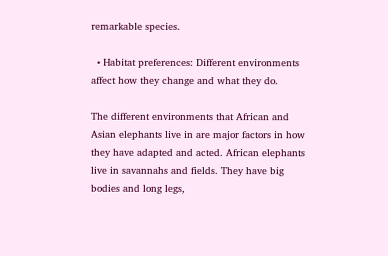remarkable species.

  • Habitat preferences: Different environments affect how they change and what they do.

The different environments that African and Asian elephants live in are major factors in how they have adapted and acted. African elephants live in savannahs and fields. They have big bodies and long legs,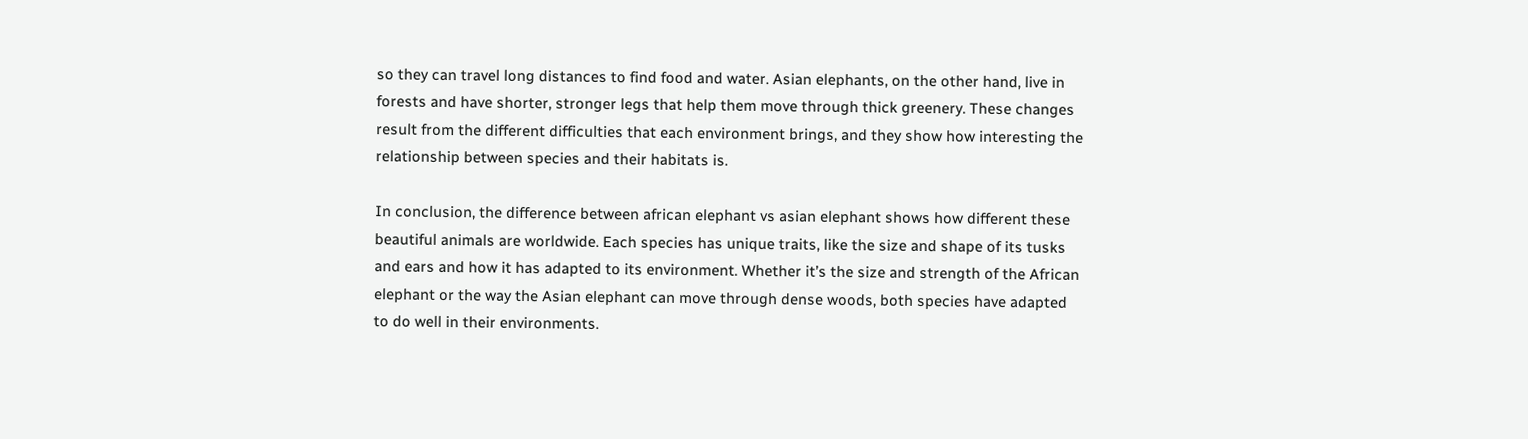so they can travel long distances to find food and water. Asian elephants, on the other hand, live in forests and have shorter, stronger legs that help them move through thick greenery. These changes result from the different difficulties that each environment brings, and they show how interesting the relationship between species and their habitats is.

In conclusion, the difference between african elephant vs asian elephant shows how different these beautiful animals are worldwide. Each species has unique traits, like the size and shape of its tusks and ears and how it has adapted to its environment. Whether it’s the size and strength of the African elephant or the way the Asian elephant can move through dense woods, both species have adapted to do well in their environments.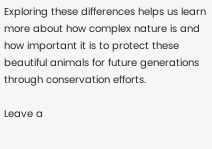Exploring these differences helps us learn more about how complex nature is and how important it is to protect these beautiful animals for future generations through conservation efforts.

Leave a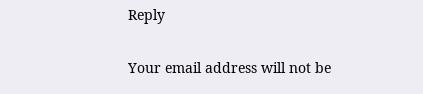Reply

Your email address will not be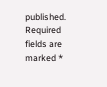published. Required fields are marked *